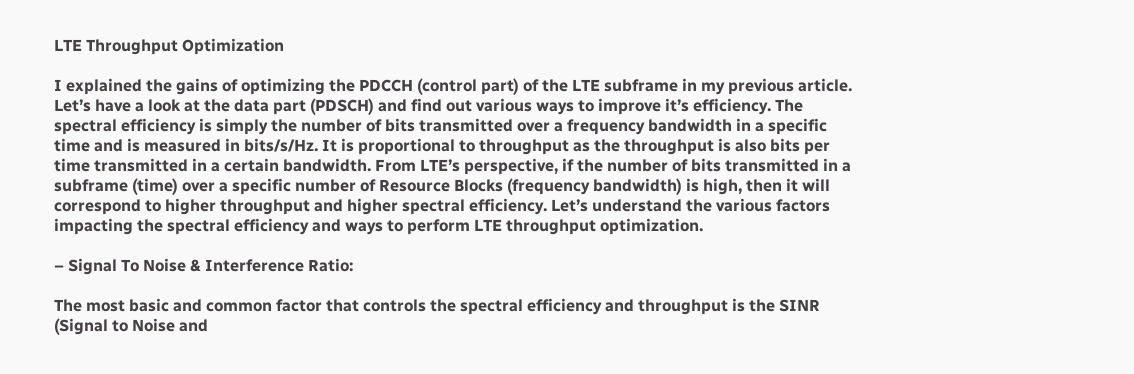LTE Throughput Optimization

I explained the gains of optimizing the PDCCH (control part) of the LTE subframe in my previous article. Let’s have a look at the data part (PDSCH) and find out various ways to improve it’s efficiency. The spectral efficiency is simply the number of bits transmitted over a frequency bandwidth in a specific time and is measured in bits/s/Hz. It is proportional to throughput as the throughput is also bits per time transmitted in a certain bandwidth. From LTE’s perspective, if the number of bits transmitted in a subframe (time) over a specific number of Resource Blocks (frequency bandwidth) is high, then it will correspond to higher throughput and higher spectral efficiency. Let’s understand the various factors impacting the spectral efficiency and ways to perform LTE throughput optimization.

– Signal To Noise & Interference Ratio:

The most basic and common factor that controls the spectral efficiency and throughput is the SINR (Signal to Noise and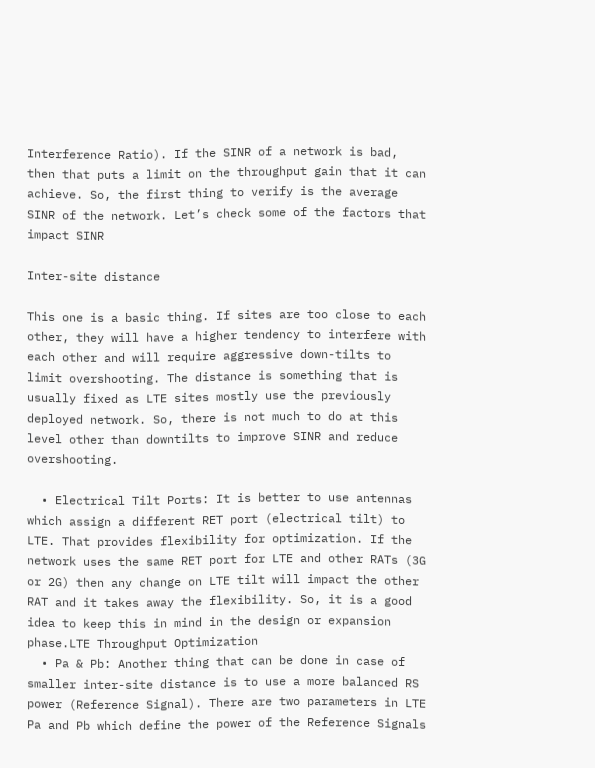Interference Ratio). If the SINR of a network is bad, then that puts a limit on the throughput gain that it can achieve. So, the first thing to verify is the average SINR of the network. Let’s check some of the factors that impact SINR

Inter-site distance

This one is a basic thing. If sites are too close to each other, they will have a higher tendency to interfere with each other and will require aggressive down-tilts to limit overshooting. The distance is something that is usually fixed as LTE sites mostly use the previously deployed network. So, there is not much to do at this level other than downtilts to improve SINR and reduce overshooting.

  • Electrical Tilt Ports: It is better to use antennas which assign a different RET port (electrical tilt) to LTE. That provides flexibility for optimization. If the network uses the same RET port for LTE and other RATs (3G or 2G) then any change on LTE tilt will impact the other RAT and it takes away the flexibility. So, it is a good idea to keep this in mind in the design or expansion phase.LTE Throughput Optimization
  • Pa & Pb: Another thing that can be done in case of smaller inter-site distance is to use a more balanced RS power (Reference Signal). There are two parameters in LTE Pa and Pb which define the power of the Reference Signals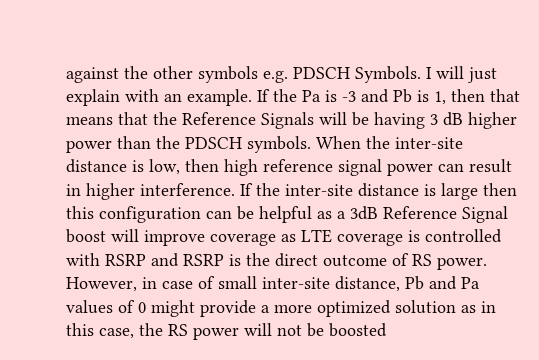against the other symbols e.g. PDSCH Symbols. I will just explain with an example. If the Pa is -3 and Pb is 1, then that means that the Reference Signals will be having 3 dB higher power than the PDSCH symbols. When the inter-site distance is low, then high reference signal power can result in higher interference. If the inter-site distance is large then this configuration can be helpful as a 3dB Reference Signal boost will improve coverage as LTE coverage is controlled with RSRP and RSRP is the direct outcome of RS power. However, in case of small inter-site distance, Pb and Pa values of 0 might provide a more optimized solution as in this case, the RS power will not be boosted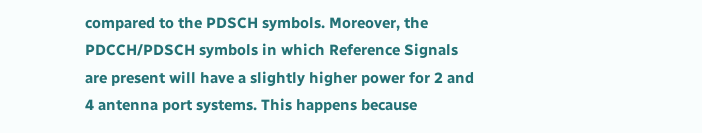compared to the PDSCH symbols. Moreover, the PDCCH/PDSCH symbols in which Reference Signals are present will have a slightly higher power for 2 and 4 antenna port systems. This happens because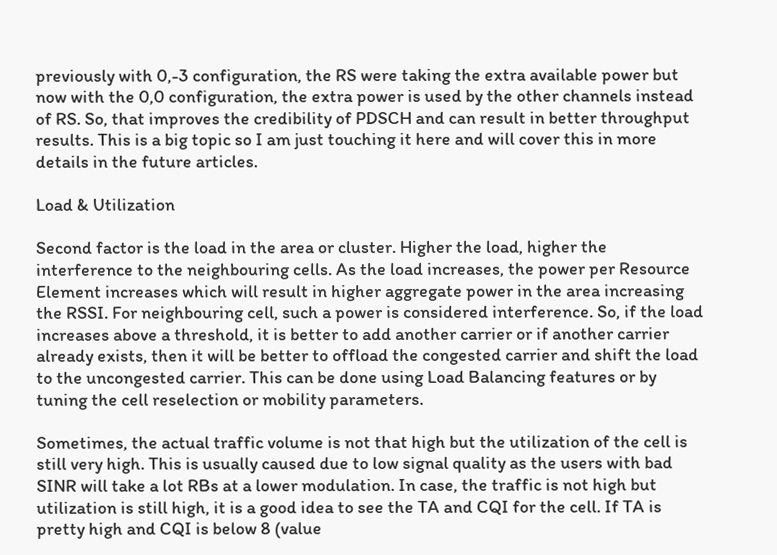previously with 0,-3 configuration, the RS were taking the extra available power but now with the 0,0 configuration, the extra power is used by the other channels instead of RS. So, that improves the credibility of PDSCH and can result in better throughput results. This is a big topic so I am just touching it here and will cover this in more details in the future articles.

Load & Utilization

Second factor is the load in the area or cluster. Higher the load, higher the interference to the neighbouring cells. As the load increases, the power per Resource Element increases which will result in higher aggregate power in the area increasing the RSSI. For neighbouring cell, such a power is considered interference. So, if the load increases above a threshold, it is better to add another carrier or if another carrier already exists, then it will be better to offload the congested carrier and shift the load to the uncongested carrier. This can be done using Load Balancing features or by tuning the cell reselection or mobility parameters.

Sometimes, the actual traffic volume is not that high but the utilization of the cell is still very high. This is usually caused due to low signal quality as the users with bad SINR will take a lot RBs at a lower modulation. In case, the traffic is not high but utilization is still high, it is a good idea to see the TA and CQI for the cell. If TA is pretty high and CQI is below 8 (value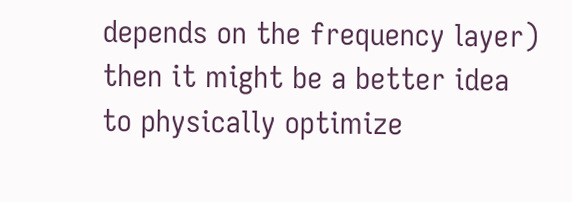depends on the frequency layer) then it might be a better idea to physically optimize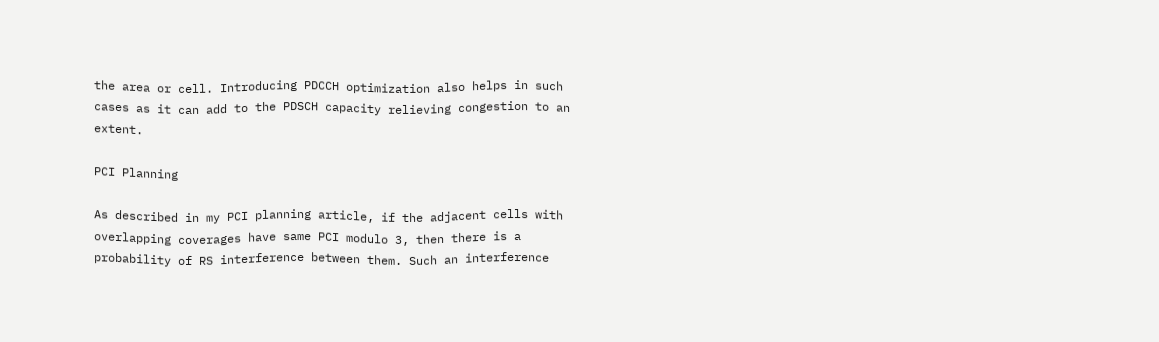the area or cell. Introducing PDCCH optimization also helps in such cases as it can add to the PDSCH capacity relieving congestion to an extent.

PCI Planning

As described in my PCI planning article, if the adjacent cells with overlapping coverages have same PCI modulo 3, then there is a probability of RS interference between them. Such an interference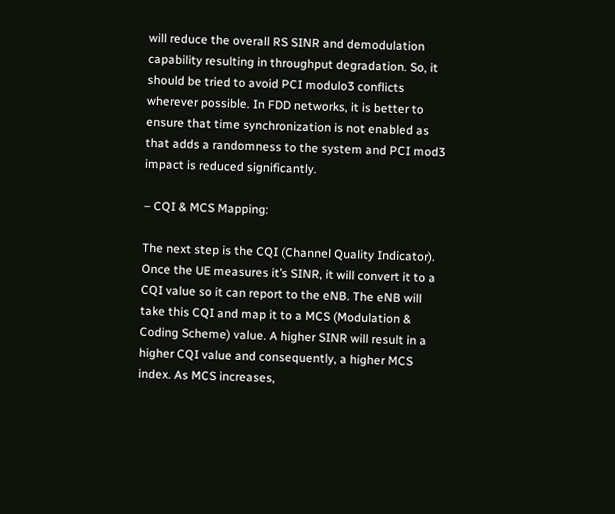will reduce the overall RS SINR and demodulation capability resulting in throughput degradation. So, it should be tried to avoid PCI modulo3 conflicts wherever possible. In FDD networks, it is better to ensure that time synchronization is not enabled as that adds a randomness to the system and PCI mod3 impact is reduced significantly.

– CQI & MCS Mapping:

The next step is the CQI (Channel Quality Indicator). Once the UE measures it’s SINR, it will convert it to a CQI value so it can report to the eNB. The eNB will take this CQI and map it to a MCS (Modulation & Coding Scheme) value. A higher SINR will result in a higher CQI value and consequently, a higher MCS index. As MCS increases,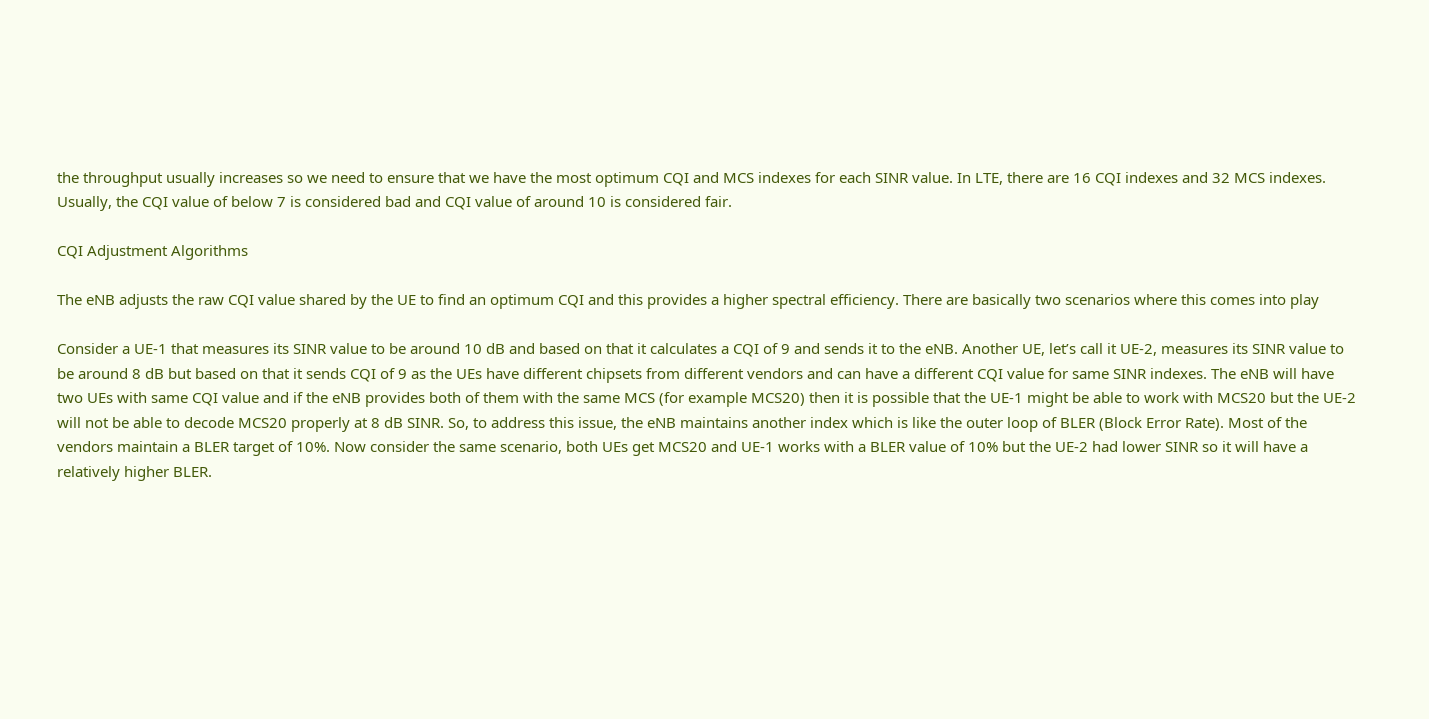the throughput usually increases so we need to ensure that we have the most optimum CQI and MCS indexes for each SINR value. In LTE, there are 16 CQI indexes and 32 MCS indexes. Usually, the CQI value of below 7 is considered bad and CQI value of around 10 is considered fair.

CQI Adjustment Algorithms

The eNB adjusts the raw CQI value shared by the UE to find an optimum CQI and this provides a higher spectral efficiency. There are basically two scenarios where this comes into play

Consider a UE-1 that measures its SINR value to be around 10 dB and based on that it calculates a CQI of 9 and sends it to the eNB. Another UE, let’s call it UE-2, measures its SINR value to be around 8 dB but based on that it sends CQI of 9 as the UEs have different chipsets from different vendors and can have a different CQI value for same SINR indexes. The eNB will have two UEs with same CQI value and if the eNB provides both of them with the same MCS (for example MCS20) then it is possible that the UE-1 might be able to work with MCS20 but the UE-2 will not be able to decode MCS20 properly at 8 dB SINR. So, to address this issue, the eNB maintains another index which is like the outer loop of BLER (Block Error Rate). Most of the vendors maintain a BLER target of 10%. Now consider the same scenario, both UEs get MCS20 and UE-1 works with a BLER value of 10% but the UE-2 had lower SINR so it will have a relatively higher BLER.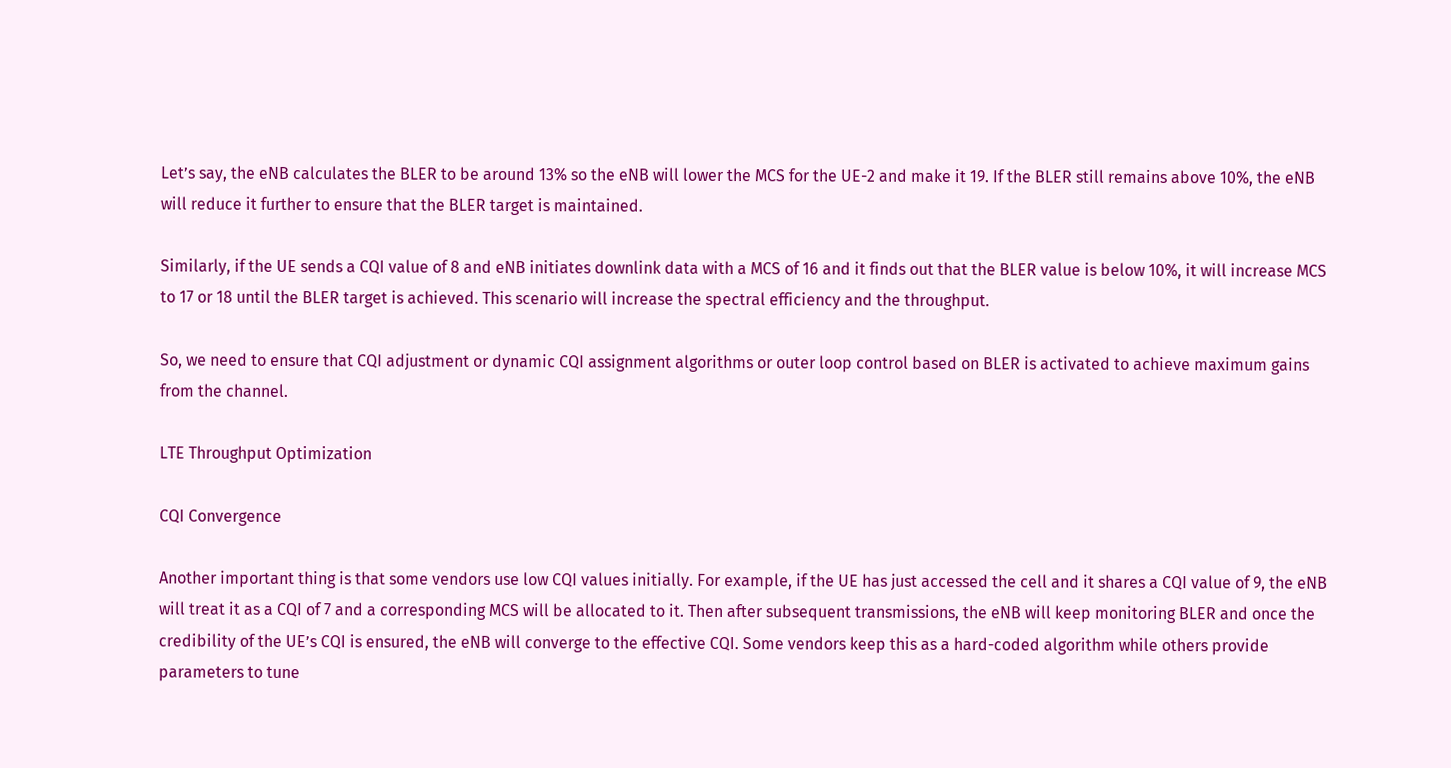Let’s say, the eNB calculates the BLER to be around 13% so the eNB will lower the MCS for the UE-2 and make it 19. If the BLER still remains above 10%, the eNB will reduce it further to ensure that the BLER target is maintained.

Similarly, if the UE sends a CQI value of 8 and eNB initiates downlink data with a MCS of 16 and it finds out that the BLER value is below 10%, it will increase MCS to 17 or 18 until the BLER target is achieved. This scenario will increase the spectral efficiency and the throughput.

So, we need to ensure that CQI adjustment or dynamic CQI assignment algorithms or outer loop control based on BLER is activated to achieve maximum gains from the channel.

LTE Throughput Optimization

CQI Convergence

Another important thing is that some vendors use low CQI values initially. For example, if the UE has just accessed the cell and it shares a CQI value of 9, the eNB will treat it as a CQI of 7 and a corresponding MCS will be allocated to it. Then after subsequent transmissions, the eNB will keep monitoring BLER and once the credibility of the UE’s CQI is ensured, the eNB will converge to the effective CQI. Some vendors keep this as a hard-coded algorithm while others provide parameters to tune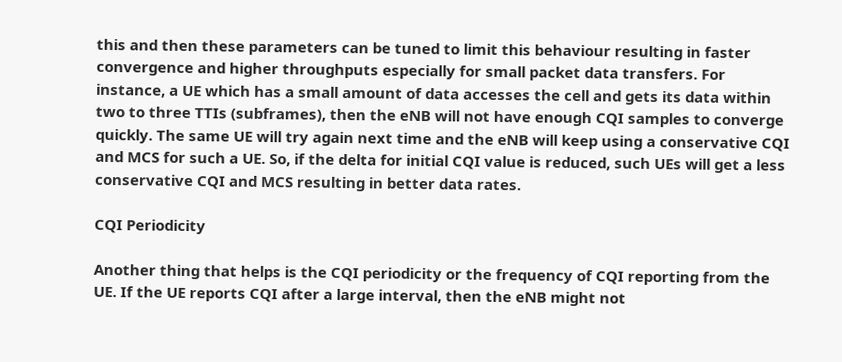this and then these parameters can be tuned to limit this behaviour resulting in faster convergence and higher throughputs especially for small packet data transfers. For instance, a UE which has a small amount of data accesses the cell and gets its data within two to three TTIs (subframes), then the eNB will not have enough CQI samples to converge quickly. The same UE will try again next time and the eNB will keep using a conservative CQI and MCS for such a UE. So, if the delta for initial CQI value is reduced, such UEs will get a less conservative CQI and MCS resulting in better data rates.

CQI Periodicity

Another thing that helps is the CQI periodicity or the frequency of CQI reporting from the UE. If the UE reports CQI after a large interval, then the eNB might not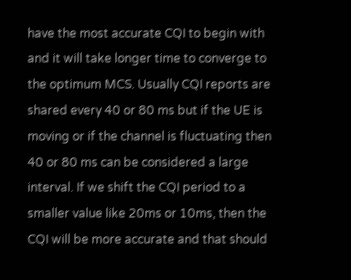have the most accurate CQI to begin with and it will take longer time to converge to the optimum MCS. Usually CQI reports are shared every 40 or 80 ms but if the UE is moving or if the channel is fluctuating then 40 or 80 ms can be considered a large interval. If we shift the CQI period to a smaller value like 20ms or 10ms, then the CQI will be more accurate and that should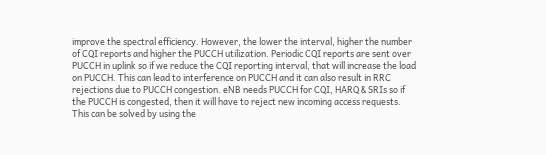improve the spectral efficiency. However, the lower the interval, higher the number of CQI reports and higher the PUCCH utilization. Periodic CQI reports are sent over PUCCH in uplink so if we reduce the CQI reporting interval, that will increase the load on PUCCH. This can lead to interference on PUCCH and it can also result in RRC rejections due to PUCCH congestion. eNB needs PUCCH for CQI, HARQ & SRIs so if the PUCCH is congested, then it will have to reject new incoming access requests. This can be solved by using the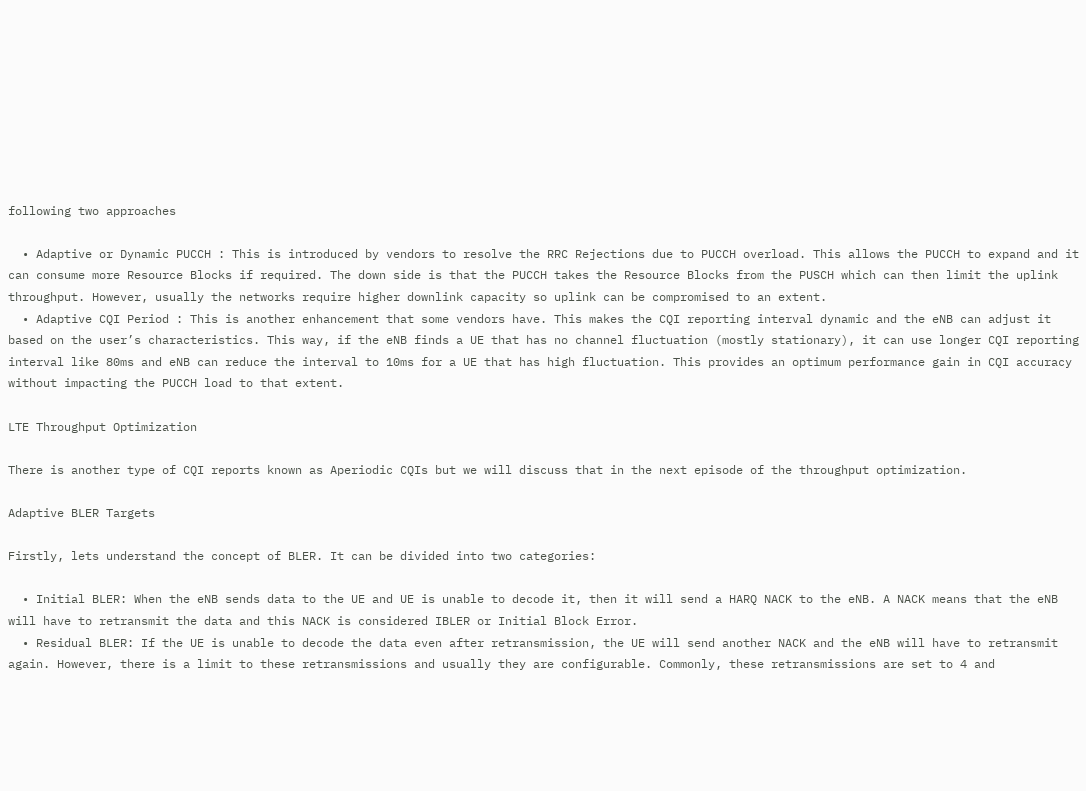following two approaches

  • Adaptive or Dynamic PUCCH : This is introduced by vendors to resolve the RRC Rejections due to PUCCH overload. This allows the PUCCH to expand and it can consume more Resource Blocks if required. The down side is that the PUCCH takes the Resource Blocks from the PUSCH which can then limit the uplink throughput. However, usually the networks require higher downlink capacity so uplink can be compromised to an extent.
  • Adaptive CQI Period : This is another enhancement that some vendors have. This makes the CQI reporting interval dynamic and the eNB can adjust it based on the user’s characteristics. This way, if the eNB finds a UE that has no channel fluctuation (mostly stationary), it can use longer CQI reporting interval like 80ms and eNB can reduce the interval to 10ms for a UE that has high fluctuation. This provides an optimum performance gain in CQI accuracy without impacting the PUCCH load to that extent.

LTE Throughput Optimization

There is another type of CQI reports known as Aperiodic CQIs but we will discuss that in the next episode of the throughput optimization.

Adaptive BLER Targets

Firstly, lets understand the concept of BLER. It can be divided into two categories:

  • Initial BLER: When the eNB sends data to the UE and UE is unable to decode it, then it will send a HARQ NACK to the eNB. A NACK means that the eNB will have to retransmit the data and this NACK is considered IBLER or Initial Block Error.
  • Residual BLER: If the UE is unable to decode the data even after retransmission, the UE will send another NACK and the eNB will have to retransmit again. However, there is a limit to these retransmissions and usually they are configurable. Commonly, these retransmissions are set to 4 and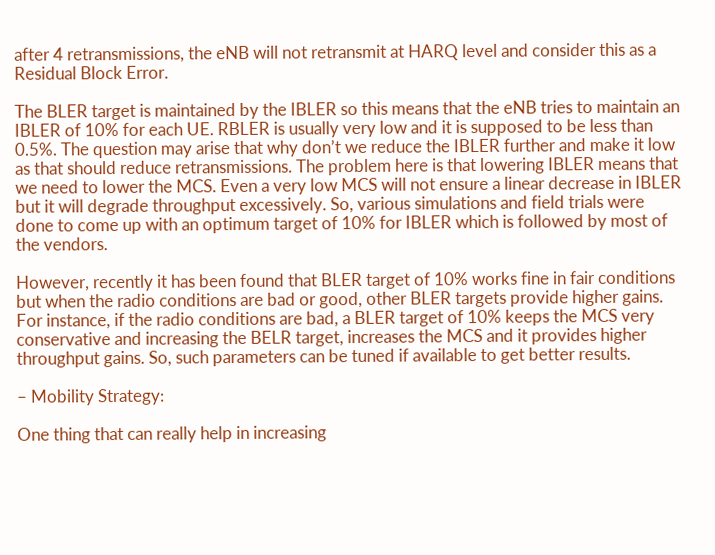after 4 retransmissions, the eNB will not retransmit at HARQ level and consider this as a Residual Block Error.

The BLER target is maintained by the IBLER so this means that the eNB tries to maintain an IBLER of 10% for each UE. RBLER is usually very low and it is supposed to be less than 0.5%. The question may arise that why don’t we reduce the IBLER further and make it low as that should reduce retransmissions. The problem here is that lowering IBLER means that we need to lower the MCS. Even a very low MCS will not ensure a linear decrease in IBLER but it will degrade throughput excessively. So, various simulations and field trials were done to come up with an optimum target of 10% for IBLER which is followed by most of the vendors.

However, recently it has been found that BLER target of 10% works fine in fair conditions but when the radio conditions are bad or good, other BLER targets provide higher gains. For instance, if the radio conditions are bad, a BLER target of 10% keeps the MCS very conservative and increasing the BELR target, increases the MCS and it provides higher throughput gains. So, such parameters can be tuned if available to get better results.

– Mobility Strategy:

One thing that can really help in increasing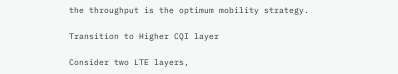the throughput is the optimum mobility strategy.

Transition to Higher CQI layer

Consider two LTE layers,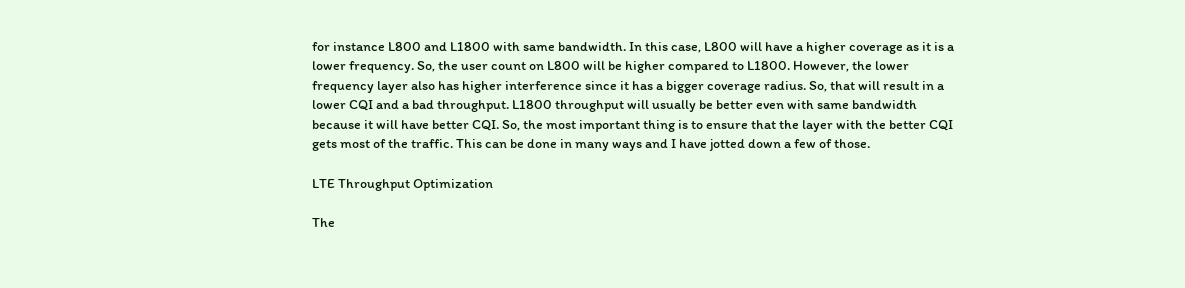for instance L800 and L1800 with same bandwidth. In this case, L800 will have a higher coverage as it is a lower frequency. So, the user count on L800 will be higher compared to L1800. However, the lower frequency layer also has higher interference since it has a bigger coverage radius. So, that will result in a lower CQI and a bad throughput. L1800 throughput will usually be better even with same bandwidth because it will have better CQI. So, the most important thing is to ensure that the layer with the better CQI gets most of the traffic. This can be done in many ways and I have jotted down a few of those.

LTE Throughput Optimization

The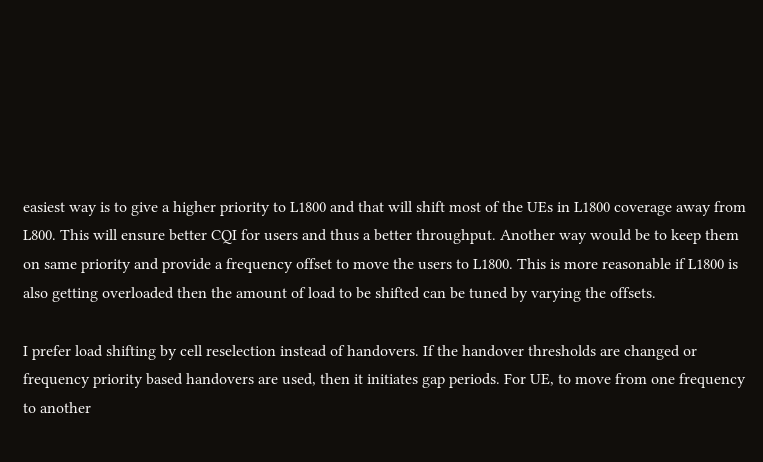easiest way is to give a higher priority to L1800 and that will shift most of the UEs in L1800 coverage away from L800. This will ensure better CQI for users and thus a better throughput. Another way would be to keep them on same priority and provide a frequency offset to move the users to L1800. This is more reasonable if L1800 is also getting overloaded then the amount of load to be shifted can be tuned by varying the offsets.

I prefer load shifting by cell reselection instead of handovers. If the handover thresholds are changed or frequency priority based handovers are used, then it initiates gap periods. For UE, to move from one frequency to another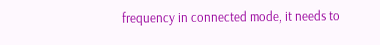frequency in connected mode, it needs to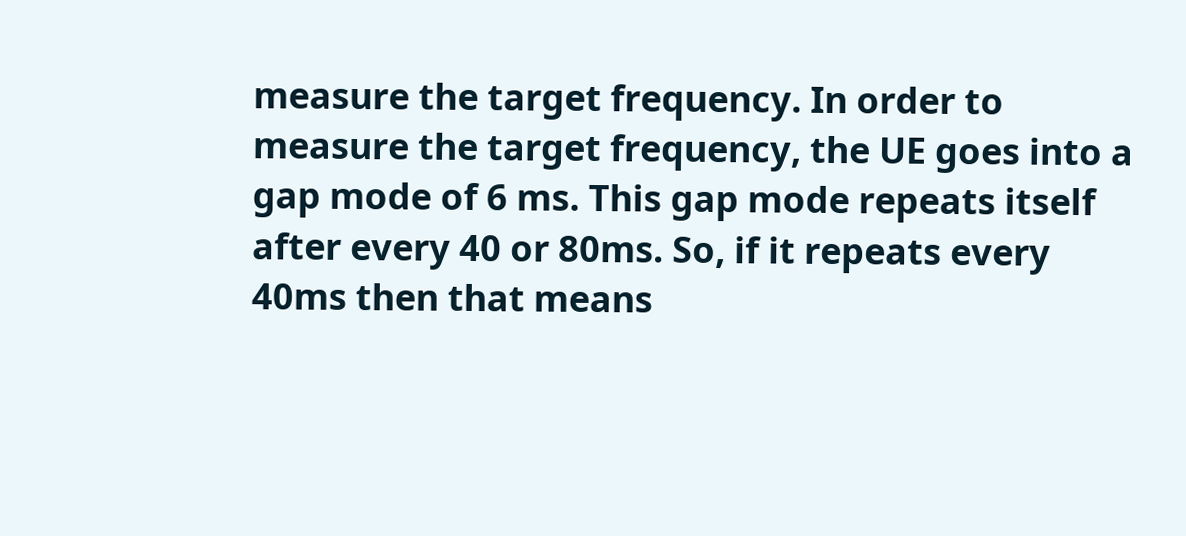measure the target frequency. In order to measure the target frequency, the UE goes into a gap mode of 6 ms. This gap mode repeats itself after every 40 or 80ms. So, if it repeats every 40ms then that means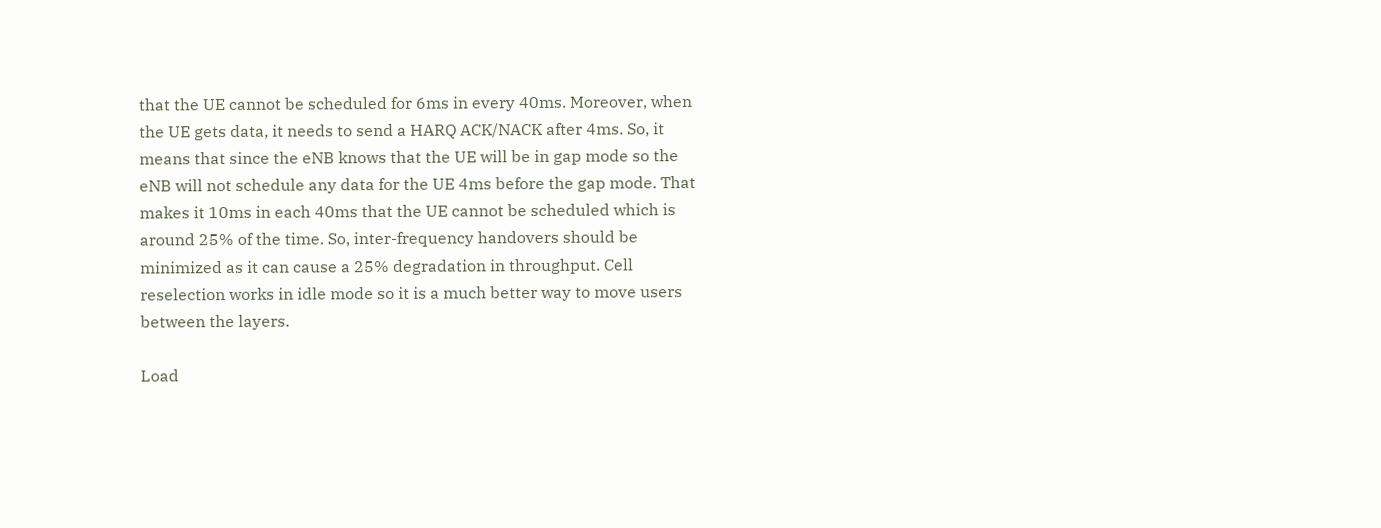that the UE cannot be scheduled for 6ms in every 40ms. Moreover, when the UE gets data, it needs to send a HARQ ACK/NACK after 4ms. So, it means that since the eNB knows that the UE will be in gap mode so the eNB will not schedule any data for the UE 4ms before the gap mode. That makes it 10ms in each 40ms that the UE cannot be scheduled which is around 25% of the time. So, inter-frequency handovers should be minimized as it can cause a 25% degradation in throughput. Cell reselection works in idle mode so it is a much better way to move users between the layers.

Load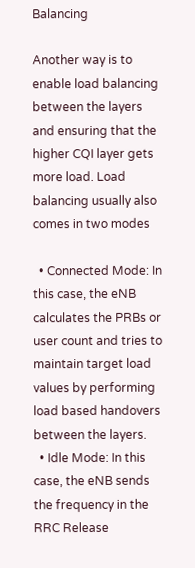Balancing

Another way is to enable load balancing between the layers and ensuring that the higher CQI layer gets more load. Load balancing usually also comes in two modes

  • Connected Mode: In this case, the eNB calculates the PRBs or user count and tries to maintain target load values by performing load based handovers between the layers.
  • Idle Mode: In this case, the eNB sends the frequency in the RRC Release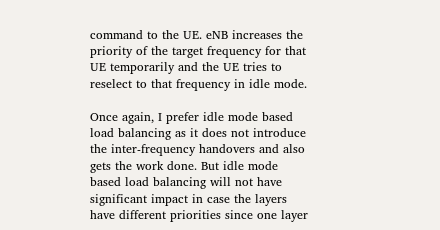command to the UE. eNB increases the priority of the target frequency for that UE temporarily and the UE tries to reselect to that frequency in idle mode.

Once again, I prefer idle mode based load balancing as it does not introduce the inter-frequency handovers and also gets the work done. But idle mode based load balancing will not have significant impact in case the layers have different priorities since one layer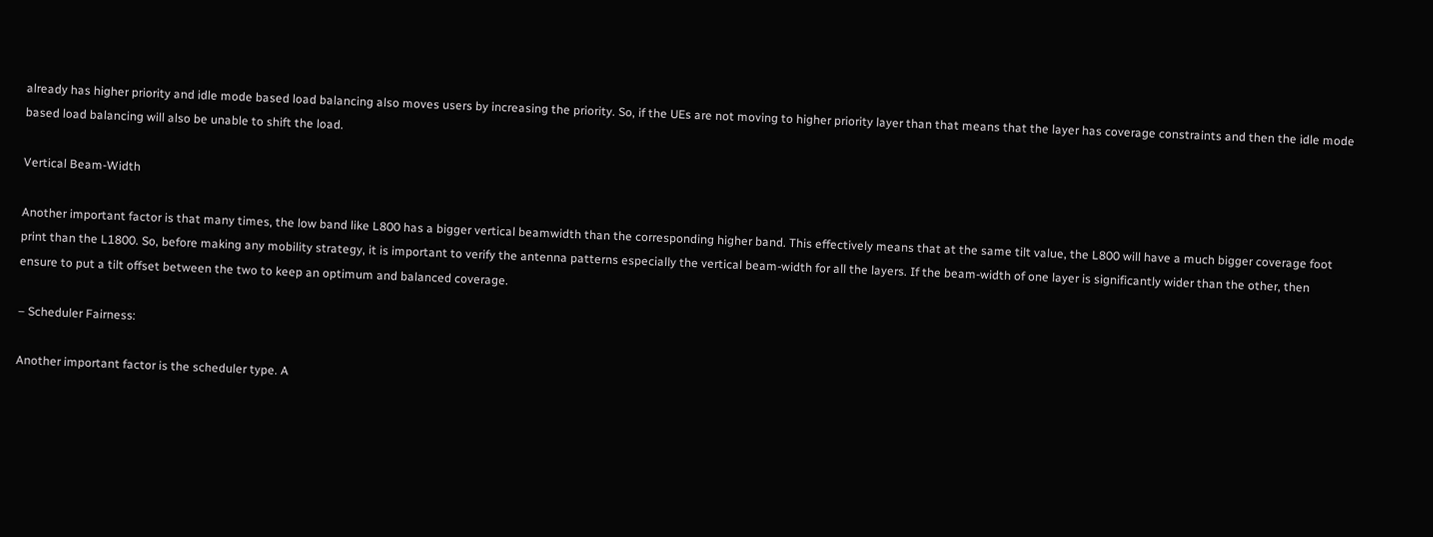already has higher priority and idle mode based load balancing also moves users by increasing the priority. So, if the UEs are not moving to higher priority layer than that means that the layer has coverage constraints and then the idle mode based load balancing will also be unable to shift the load.

Vertical Beam-Width

Another important factor is that many times, the low band like L800 has a bigger vertical beamwidth than the corresponding higher band. This effectively means that at the same tilt value, the L800 will have a much bigger coverage foot print than the L1800. So, before making any mobility strategy, it is important to verify the antenna patterns especially the vertical beam-width for all the layers. If the beam-width of one layer is significantly wider than the other, then ensure to put a tilt offset between the two to keep an optimum and balanced coverage.

– Scheduler Fairness:

Another important factor is the scheduler type. A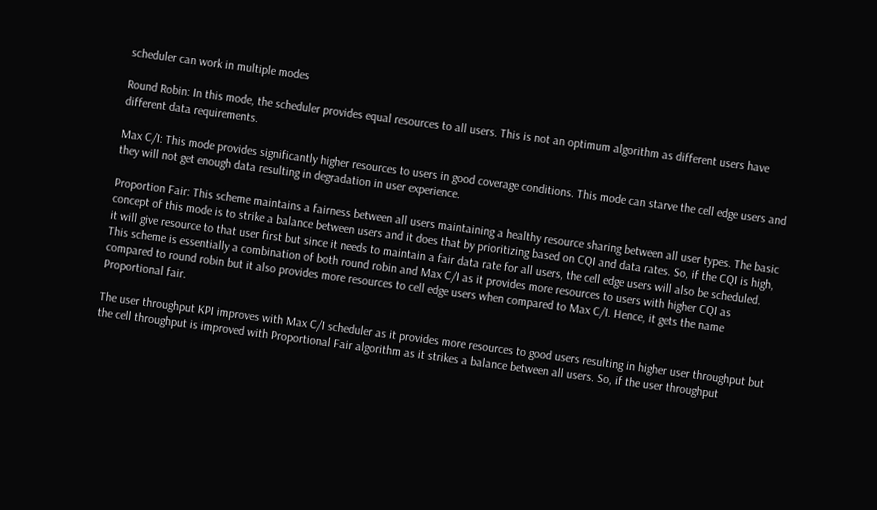scheduler can work in multiple modes

Round Robin: In this mode, the scheduler provides equal resources to all users. This is not an optimum algorithm as different users have different data requirements.

Max C/I: This mode provides significantly higher resources to users in good coverage conditions. This mode can starve the cell edge users and they will not get enough data resulting in degradation in user experience.

Proportion Fair: This scheme maintains a fairness between all users maintaining a healthy resource sharing between all user types. The basic concept of this mode is to strike a balance between users and it does that by prioritizing based on CQI and data rates. So, if the CQI is high, it will give resource to that user first but since it needs to maintain a fair data rate for all users, the cell edge users will also be scheduled. This scheme is essentially a combination of both round robin and Max C/I as it provides more resources to users with higher CQI as compared to round robin but it also provides more resources to cell edge users when compared to Max C/I. Hence, it gets the name Proportional fair.

The user throughput KPI improves with Max C/I scheduler as it provides more resources to good users resulting in higher user throughput but the cell throughput is improved with Proportional Fair algorithm as it strikes a balance between all users. So, if the user throughput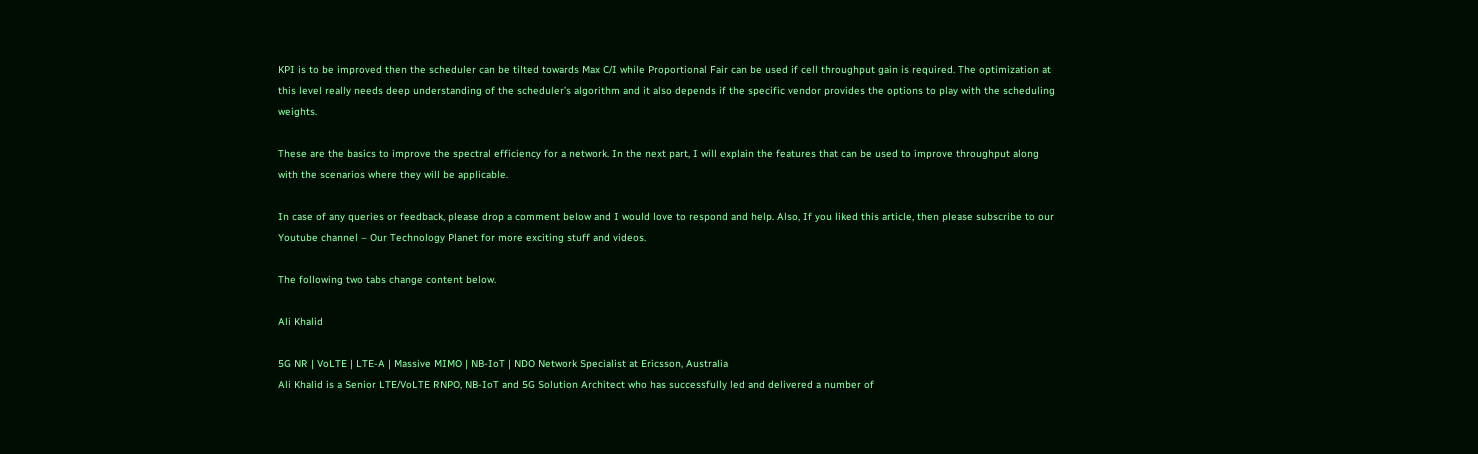KPI is to be improved then the scheduler can be tilted towards Max C/I while Proportional Fair can be used if cell throughput gain is required. The optimization at this level really needs deep understanding of the scheduler’s algorithm and it also depends if the specific vendor provides the options to play with the scheduling weights.

These are the basics to improve the spectral efficiency for a network. In the next part, I will explain the features that can be used to improve throughput along with the scenarios where they will be applicable.

In case of any queries or feedback, please drop a comment below and I would love to respond and help. Also, If you liked this article, then please subscribe to our Youtube channel – Our Technology Planet for more exciting stuff and videos.

The following two tabs change content below.

Ali Khalid

5G NR | VoLTE | LTE-A | Massive MIMO | NB-IoT | NDO Network Specialist at Ericsson, Australia
Ali Khalid is a Senior LTE/VoLTE RNPO, NB-IoT and 5G Solution Architect who has successfully led and delivered a number of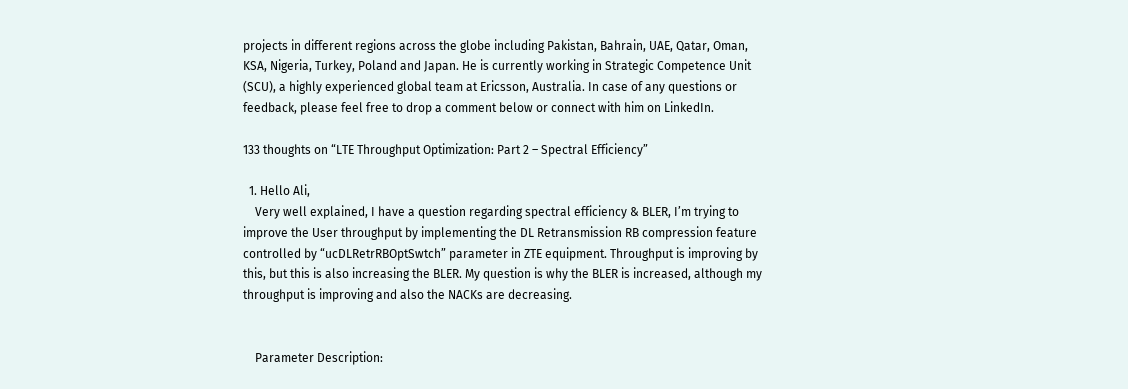projects in different regions across the globe including Pakistan, Bahrain, UAE, Qatar, Oman, KSA, Nigeria, Turkey, Poland and Japan. He is currently working in Strategic Competence Unit (SCU), a highly experienced global team at Ericsson, Australia. In case of any questions or feedback, please feel free to drop a comment below or connect with him on LinkedIn.

133 thoughts on “LTE Throughput Optimization: Part 2 – Spectral Efficiency”

  1. Hello Ali,
    Very well explained, I have a question regarding spectral efficiency & BLER, I’m trying to improve the User throughput by implementing the DL Retransmission RB compression feature controlled by “ucDLRetrRBOptSwtch” parameter in ZTE equipment. Throughput is improving by this, but this is also increasing the BLER. My question is why the BLER is increased, although my throughput is improving and also the NACKs are decreasing.


    Parameter Description: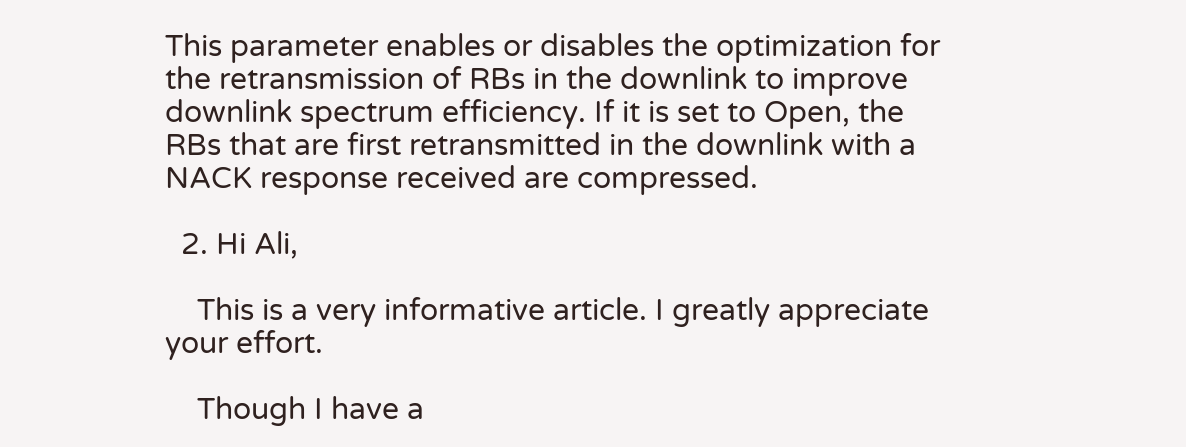This parameter enables or disables the optimization for the retransmission of RBs in the downlink to improve downlink spectrum efficiency. If it is set to Open, the RBs that are first retransmitted in the downlink with a NACK response received are compressed.

  2. Hi Ali,

    This is a very informative article. I greatly appreciate your effort.

    Though I have a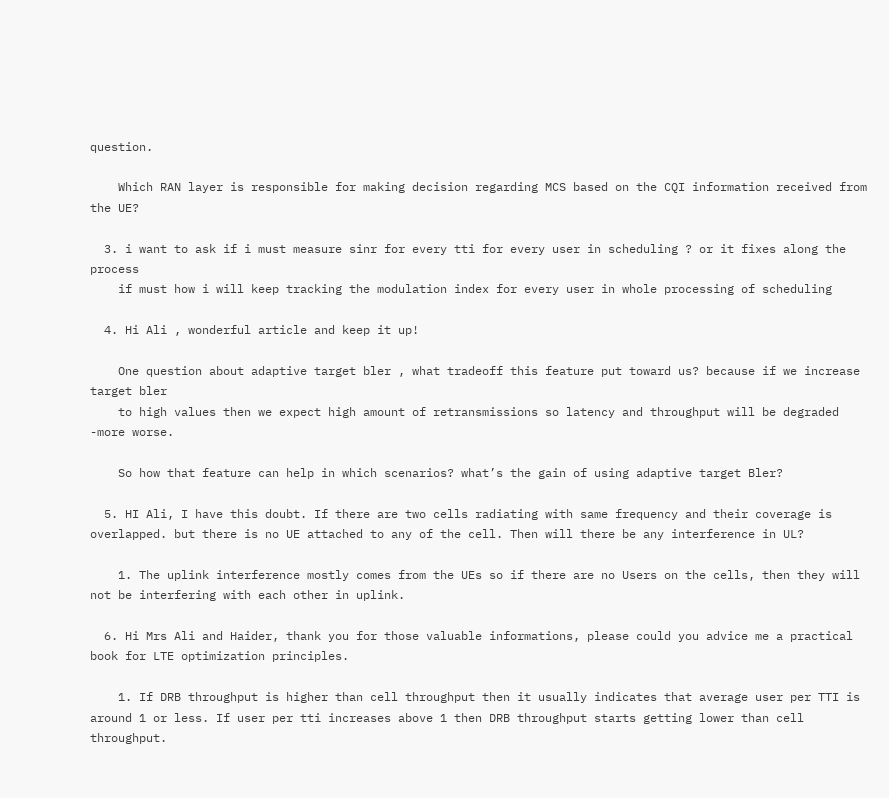question.

    Which RAN layer is responsible for making decision regarding MCS based on the CQI information received from the UE?

  3. i want to ask if i must measure sinr for every tti for every user in scheduling ? or it fixes along the process
    if must how i will keep tracking the modulation index for every user in whole processing of scheduling

  4. Hi Ali , wonderful article and keep it up!

    One question about adaptive target bler , what tradeoff this feature put toward us? because if we increase target bler
    to high values then we expect high amount of retransmissions so latency and throughput will be degraded -more worse.

    So how that feature can help in which scenarios? what’s the gain of using adaptive target Bler?

  5. HI Ali, I have this doubt. If there are two cells radiating with same frequency and their coverage is overlapped. but there is no UE attached to any of the cell. Then will there be any interference in UL?

    1. The uplink interference mostly comes from the UEs so if there are no Users on the cells, then they will not be interfering with each other in uplink.

  6. Hi Mrs Ali and Haider, thank you for those valuable informations, please could you advice me a practical book for LTE optimization principles.

    1. If DRB throughput is higher than cell throughput then it usually indicates that average user per TTI is around 1 or less. If user per tti increases above 1 then DRB throughput starts getting lower than cell throughput.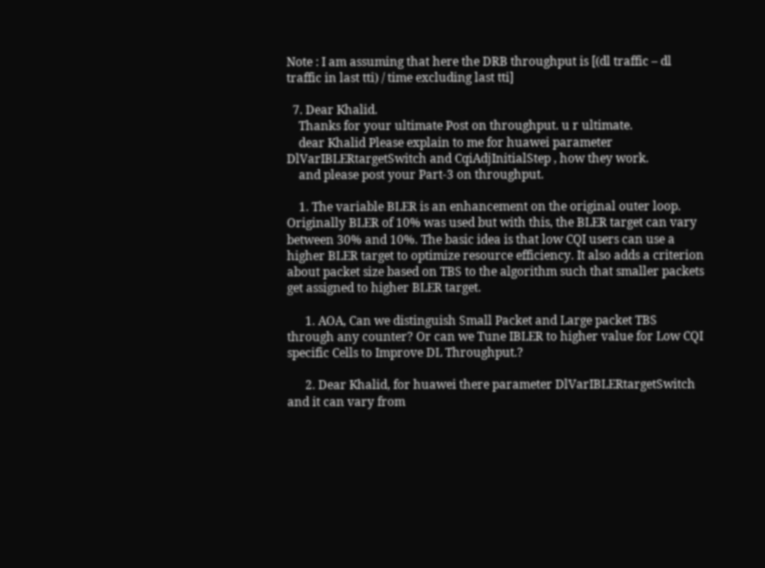Note : I am assuming that here the DRB throughput is [(dl traffic – dl traffic in last tti) / time excluding last tti]

  7. Dear Khalid.
    Thanks for your ultimate Post on throughput. u r ultimate.
    dear Khalid Please explain to me for huawei parameter DlVarIBLERtargetSwitch and CqiAdjInitialStep , how they work.
    and please post your Part-3 on throughput.

    1. The variable BLER is an enhancement on the original outer loop. Originally BLER of 10% was used but with this, the BLER target can vary between 30% and 10%. The basic idea is that low CQI users can use a higher BLER target to optimize resource efficiency. It also adds a criterion about packet size based on TBS to the algorithm such that smaller packets get assigned to higher BLER target.

      1. AOA, Can we distinguish Small Packet and Large packet TBS through any counter? Or can we Tune IBLER to higher value for Low CQI specific Cells to Improve DL Throughput.?

      2. Dear Khalid, for huawei there parameter DlVarIBLERtargetSwitch and it can vary from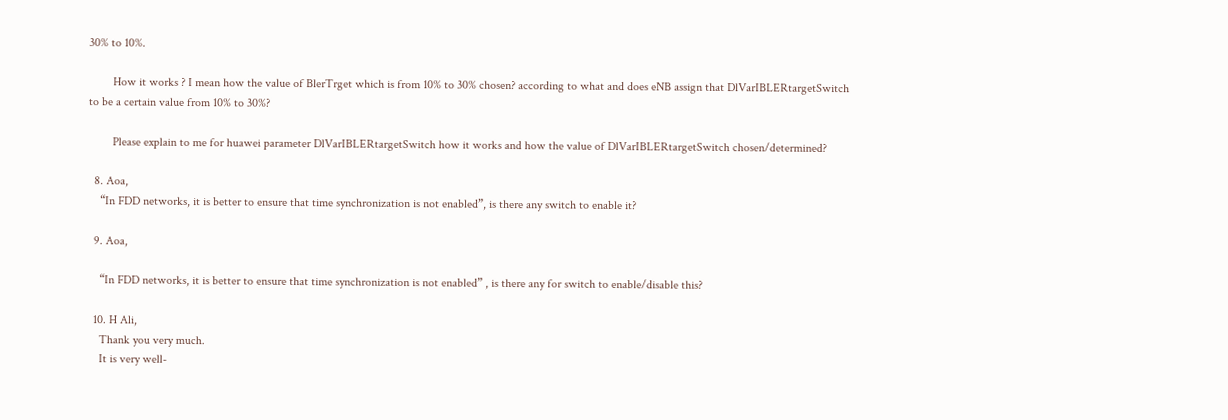30% to 10%.

        How it works ? I mean how the value of BlerTrget which is from 10% to 30% chosen? according to what and does eNB assign that DlVarIBLERtargetSwitch to be a certain value from 10% to 30%?

        Please explain to me for huawei parameter DlVarIBLERtargetSwitch how it works and how the value of DlVarIBLERtargetSwitch chosen/determined?

  8. Aoa,
    “In FDD networks, it is better to ensure that time synchronization is not enabled”, is there any switch to enable it?

  9. Aoa,

    “In FDD networks, it is better to ensure that time synchronization is not enabled” , is there any for switch to enable/disable this?

  10. H Ali,
    Thank you very much.
    It is very well-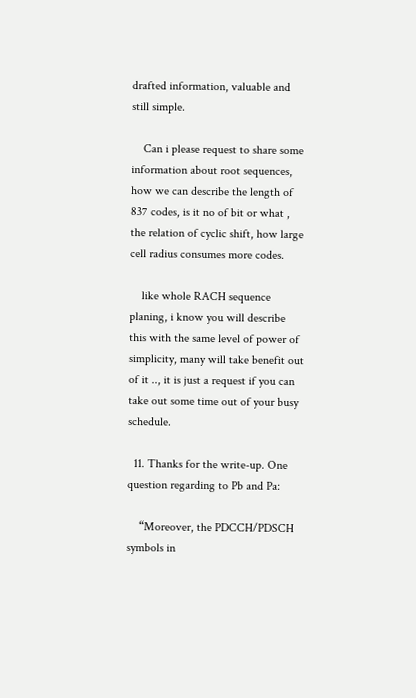drafted information, valuable and still simple.

    Can i please request to share some information about root sequences, how we can describe the length of 837 codes, is it no of bit or what , the relation of cyclic shift, how large cell radius consumes more codes.

    like whole RACH sequence planing, i know you will describe this with the same level of power of simplicity, many will take benefit out of it .., it is just a request if you can take out some time out of your busy schedule.

  11. Thanks for the write-up. One question regarding to Pb and Pa:

    “Moreover, the PDCCH/PDSCH symbols in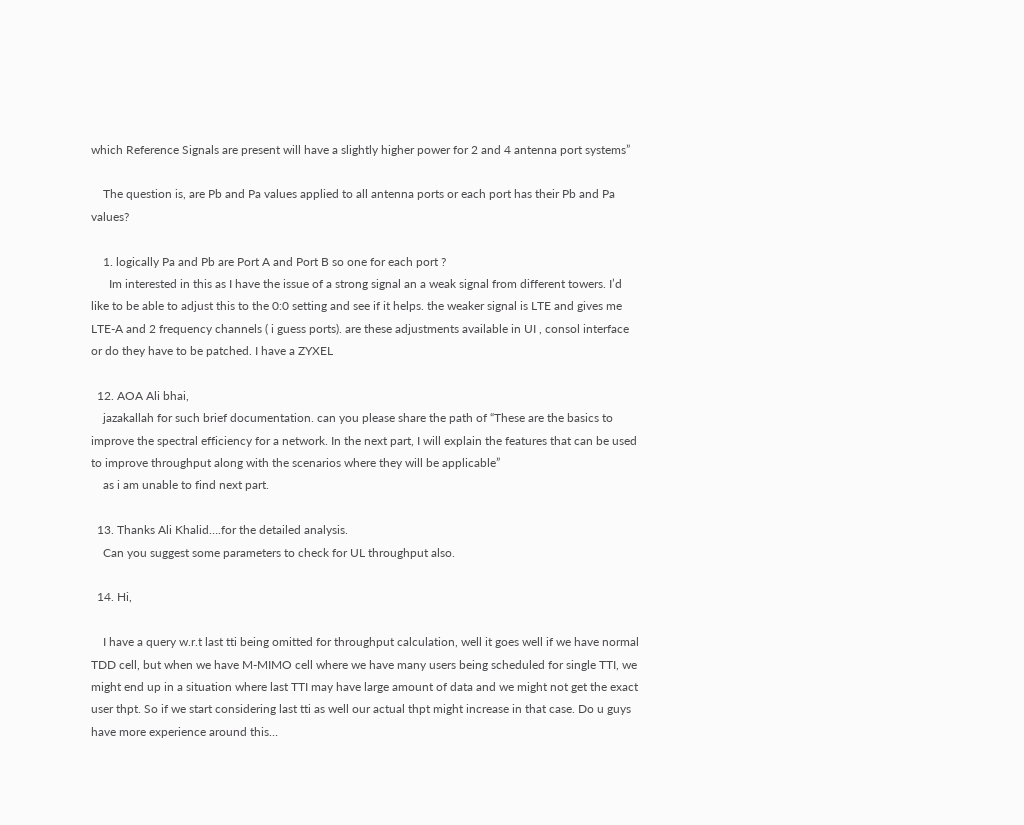which Reference Signals are present will have a slightly higher power for 2 and 4 antenna port systems”

    The question is, are Pb and Pa values applied to all antenna ports or each port has their Pb and Pa values?

    1. logically Pa and Pb are Port A and Port B so one for each port ?
      Im interested in this as I have the issue of a strong signal an a weak signal from different towers. I’d like to be able to adjust this to the 0:0 setting and see if it helps. the weaker signal is LTE and gives me LTE-A and 2 frequency channels ( i guess ports). are these adjustments available in UI , consol interface or do they have to be patched. I have a ZYXEL

  12. AOA Ali bhai,
    jazakallah for such brief documentation. can you please share the path of “These are the basics to improve the spectral efficiency for a network. In the next part, I will explain the features that can be used to improve throughput along with the scenarios where they will be applicable”
    as i am unable to find next part.

  13. Thanks Ali Khalid….for the detailed analysis.
    Can you suggest some parameters to check for UL throughput also.

  14. Hi,

    I have a query w.r.t last tti being omitted for throughput calculation, well it goes well if we have normal TDD cell, but when we have M-MIMO cell where we have many users being scheduled for single TTI, we might end up in a situation where last TTI may have large amount of data and we might not get the exact user thpt. So if we start considering last tti as well our actual thpt might increase in that case. Do u guys have more experience around this…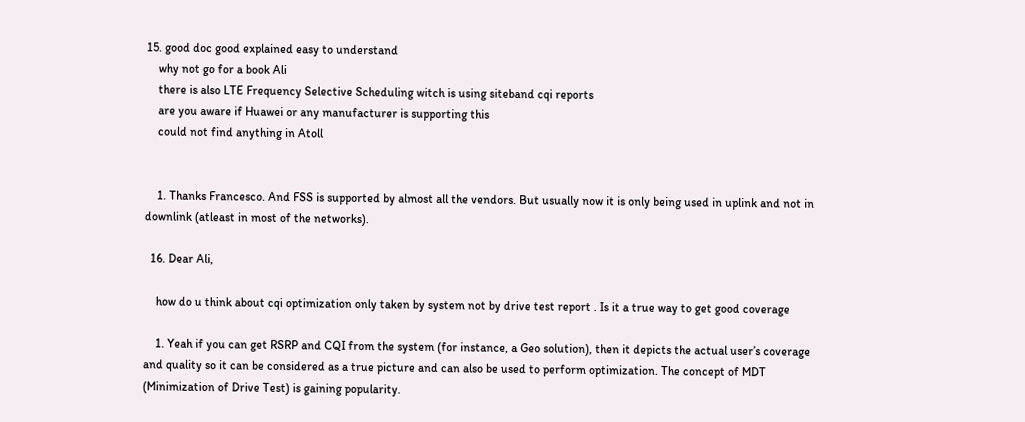15. good doc good explained easy to understand
    why not go for a book Ali
    there is also LTE Frequency Selective Scheduling witch is using siteband cqi reports
    are you aware if Huawei or any manufacturer is supporting this
    could not find anything in Atoll


    1. Thanks Francesco. And FSS is supported by almost all the vendors. But usually now it is only being used in uplink and not in downlink (atleast in most of the networks).

  16. Dear Ali,

    how do u think about cqi optimization only taken by system not by drive test report . Is it a true way to get good coverage

    1. Yeah if you can get RSRP and CQI from the system (for instance, a Geo solution), then it depicts the actual user’s coverage and quality so it can be considered as a true picture and can also be used to perform optimization. The concept of MDT (Minimization of Drive Test) is gaining popularity.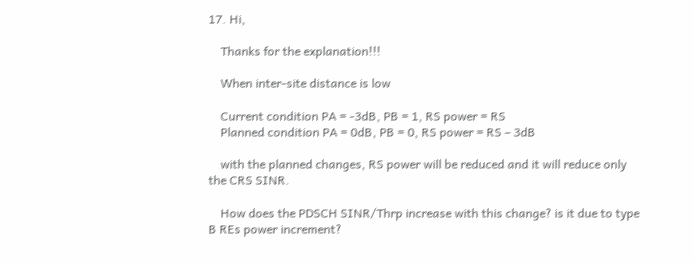17. Hi,

    Thanks for the explanation!!!

    When inter-site distance is low

    Current condition PA = -3dB, PB = 1, RS power = RS
    Planned condition PA = 0dB, PB = 0, RS power = RS – 3dB

    with the planned changes, RS power will be reduced and it will reduce only the CRS SINR.

    How does the PDSCH SINR/Thrp increase with this change? is it due to type B REs power increment?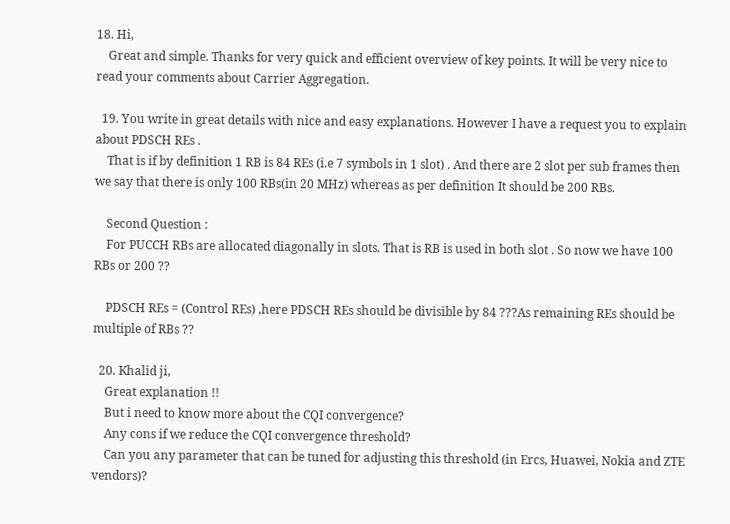18. Hi,
    Great and simple. Thanks for very quick and efficient overview of key points. It will be very nice to read your comments about Carrier Aggregation.

  19. You write in great details with nice and easy explanations. However I have a request you to explain about PDSCH REs .
    That is if by definition 1 RB is 84 REs (i.e 7 symbols in 1 slot) . And there are 2 slot per sub frames then we say that there is only 100 RBs(in 20 MHz) whereas as per definition It should be 200 RBs.

    Second Question :
    For PUCCH RBs are allocated diagonally in slots. That is RB is used in both slot . So now we have 100 RBs or 200 ??

    PDSCH REs = (Control REs) ,here PDSCH REs should be divisible by 84 ???As remaining REs should be multiple of RBs ??

  20. Khalid ji,
    Great explanation !!
    But i need to know more about the CQI convergence?
    Any cons if we reduce the CQI convergence threshold?
    Can you any parameter that can be tuned for adjusting this threshold (in Ercs, Huawei, Nokia and ZTE vendors)?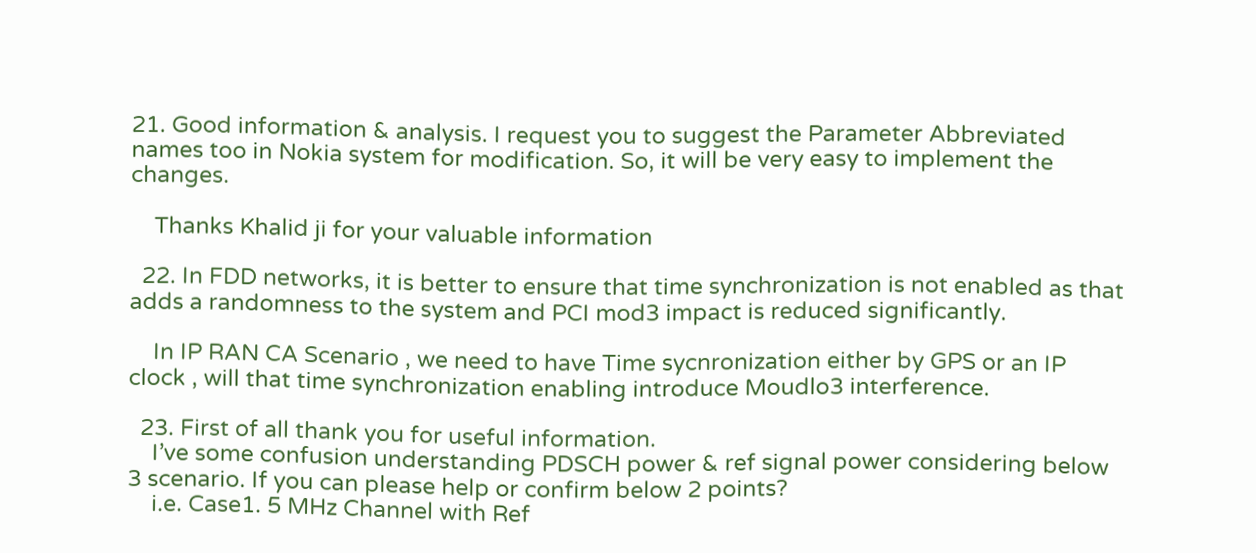21. Good information & analysis. I request you to suggest the Parameter Abbreviated names too in Nokia system for modification. So, it will be very easy to implement the changes.

    Thanks Khalid ji for your valuable information

  22. In FDD networks, it is better to ensure that time synchronization is not enabled as that adds a randomness to the system and PCI mod3 impact is reduced significantly.

    In IP RAN CA Scenario , we need to have Time sycnronization either by GPS or an IP clock , will that time synchronization enabling introduce Moudlo3 interference.

  23. First of all thank you for useful information.
    I’ve some confusion understanding PDSCH power & ref signal power considering below 3 scenario. If you can please help or confirm below 2 points?
    i.e. Case1. 5 MHz Channel with Ref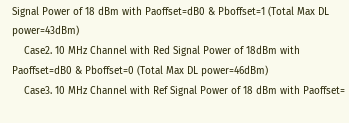Signal Power of 18 dBm with Paoffset=dB0 & Pboffset=1 (Total Max DL power=43dBm)
    Case2. 10 MHz Channel with Red Signal Power of 18dBm with Paoffset=dB0 & Pboffset=0 (Total Max DL power=46dBm)
    Case3. 10 MHz Channel with Ref Signal Power of 18 dBm with Paoffset=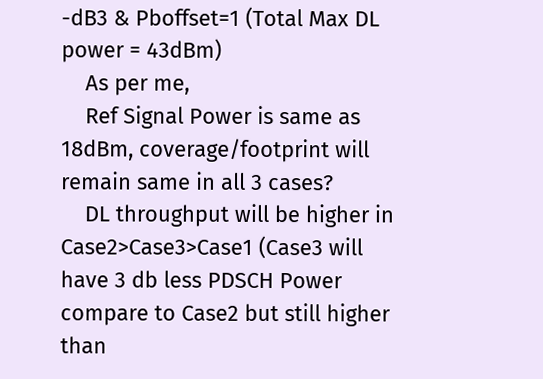-dB3 & Pboffset=1 (Total Max DL power = 43dBm)
    As per me,
    Ref Signal Power is same as 18dBm, coverage/footprint will remain same in all 3 cases?
    DL throughput will be higher in Case2>Case3>Case1 (Case3 will have 3 db less PDSCH Power compare to Case2 but still higher than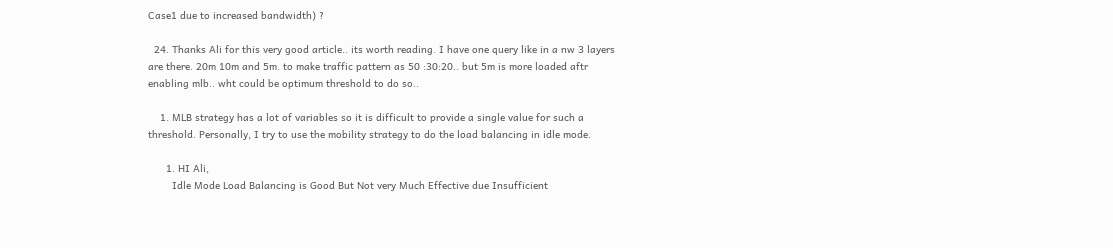Case1 due to increased bandwidth) ?

  24. Thanks Ali for this very good article.. its worth reading. I have one query like in a nw 3 layers are there. 20m 10m and 5m. to make traffic pattern as 50 :30:20.. but 5m is more loaded aftr enabling mlb.. wht could be optimum threshold to do so..

    1. MLB strategy has a lot of variables so it is difficult to provide a single value for such a threshold. Personally, I try to use the mobility strategy to do the load balancing in idle mode.

      1. HI Ali,
        Idle Mode Load Balancing is Good But Not very Much Effective due Insufficient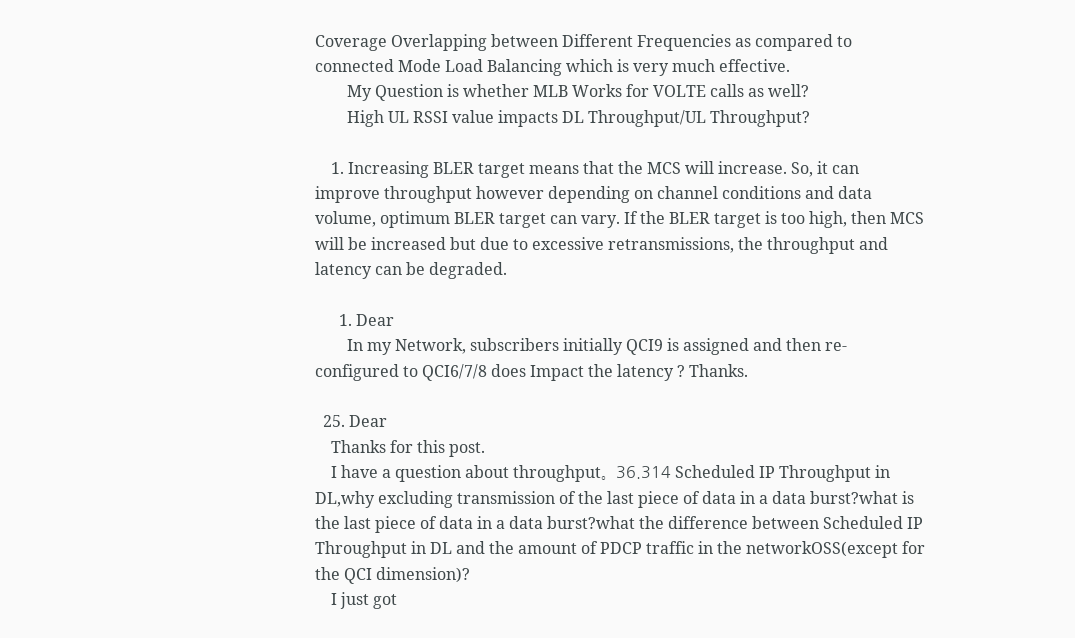Coverage Overlapping between Different Frequencies as compared to connected Mode Load Balancing which is very much effective.
        My Question is whether MLB Works for VOLTE calls as well?
        High UL RSSI value impacts DL Throughput/UL Throughput?

    1. Increasing BLER target means that the MCS will increase. So, it can improve throughput however depending on channel conditions and data volume, optimum BLER target can vary. If the BLER target is too high, then MCS will be increased but due to excessive retransmissions, the throughput and latency can be degraded.

      1. Dear
        In my Network, subscribers initially QCI9 is assigned and then re-configured to QCI6/7/8 does Impact the latency ? Thanks.

  25. Dear
    Thanks for this post.
    I have a question about throughput。36.314 Scheduled IP Throughput in DL,why excluding transmission of the last piece of data in a data burst?what is the last piece of data in a data burst?what the difference between Scheduled IP Throughput in DL and the amount of PDCP traffic in the networkOSS(except for the QCI dimension)?
    I just got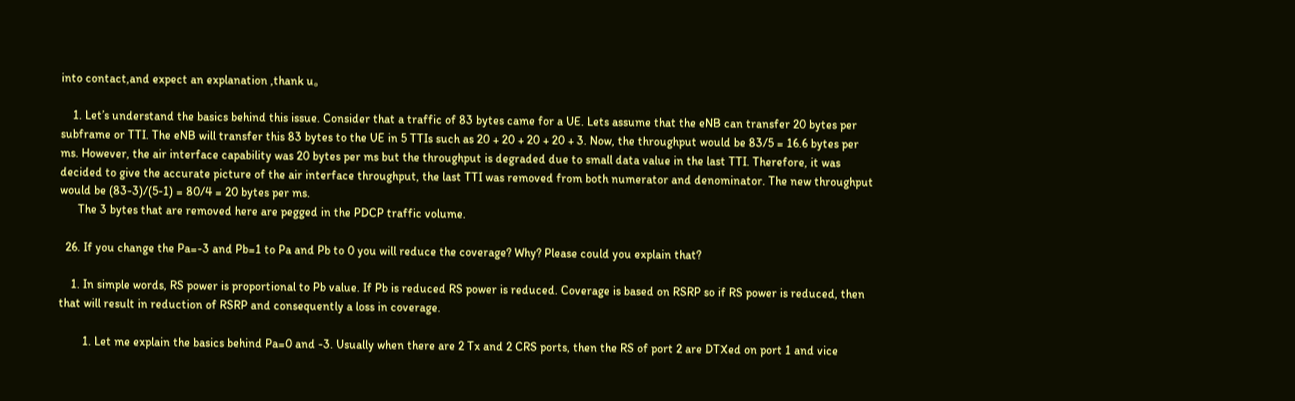into contact,and expect an explanation ,thank u。

    1. Let’s understand the basics behind this issue. Consider that a traffic of 83 bytes came for a UE. Lets assume that the eNB can transfer 20 bytes per subframe or TTI. The eNB will transfer this 83 bytes to the UE in 5 TTIs such as 20 + 20 + 20 + 20 + 3. Now, the throughput would be 83/5 = 16.6 bytes per ms. However, the air interface capability was 20 bytes per ms but the throughput is degraded due to small data value in the last TTI. Therefore, it was decided to give the accurate picture of the air interface throughput, the last TTI was removed from both numerator and denominator. The new throughput would be (83-3)/(5-1) = 80/4 = 20 bytes per ms.
      The 3 bytes that are removed here are pegged in the PDCP traffic volume.

  26. If you change the Pa=-3 and Pb=1 to Pa and Pb to 0 you will reduce the coverage? Why? Please could you explain that?

    1. In simple words, RS power is proportional to Pb value. If Pb is reduced RS power is reduced. Coverage is based on RSRP so if RS power is reduced, then that will result in reduction of RSRP and consequently a loss in coverage.

        1. Let me explain the basics behind Pa=0 and -3. Usually when there are 2 Tx and 2 CRS ports, then the RS of port 2 are DTXed on port 1 and vice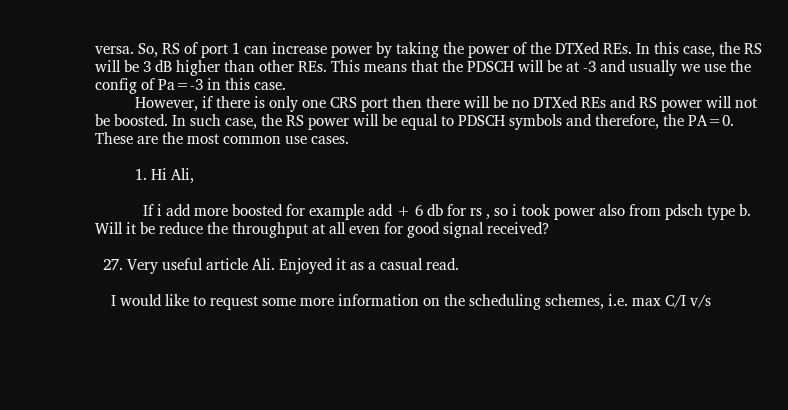versa. So, RS of port 1 can increase power by taking the power of the DTXed REs. In this case, the RS will be 3 dB higher than other REs. This means that the PDSCH will be at -3 and usually we use the config of Pa=-3 in this case.
          However, if there is only one CRS port then there will be no DTXed REs and RS power will not be boosted. In such case, the RS power will be equal to PDSCH symbols and therefore, the PA=0. These are the most common use cases.

          1. Hi Ali,

            If i add more boosted for example add + 6 db for rs , so i took power also from pdsch type b. Will it be reduce the throughput at all even for good signal received?

  27. Very useful article Ali. Enjoyed it as a casual read.

    I would like to request some more information on the scheduling schemes, i.e. max C/I v/s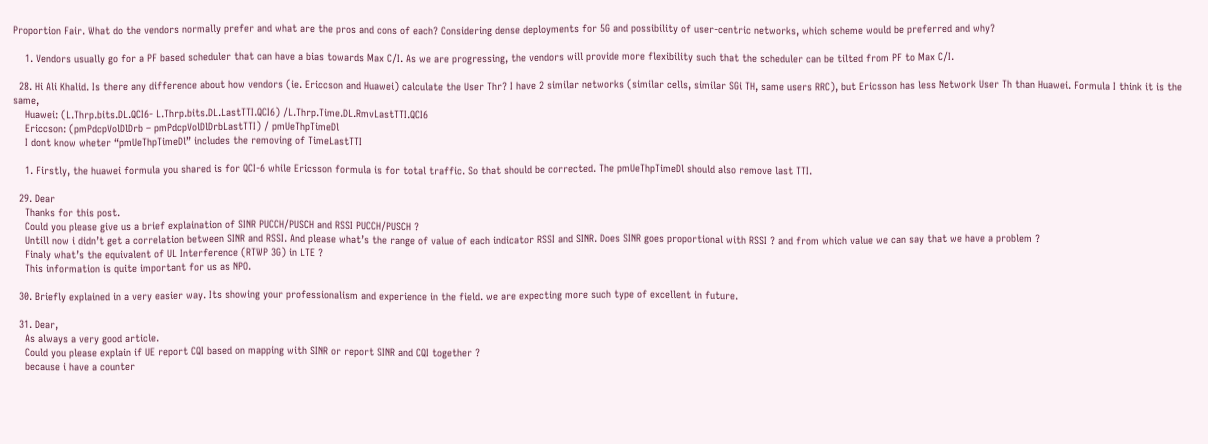Proportion Fair. What do the vendors normally prefer and what are the pros and cons of each? Considering dense deployments for 5G and possibility of user-centric networks, which scheme would be preferred and why?

    1. Vendors usually go for a PF based scheduler that can have a bias towards Max C/I. As we are progressing, the vendors will provide more flexibility such that the scheduler can be tilted from PF to Max C/I.

  28. Hi Ali Khalid. Is there any difference about how vendors (ie. Ericcson and Huawei) calculate the User Thr? I have 2 similar networks (similar cells, similar SGi TH, same users RRC), but Ericsson has less Network User Th than Huawei. Formula I think it is the same,
    Huawei: (L.Thrp.bits.DL.QCI6- L.Thrp.bits.DL.LastTTI.QCI6) /L.Thrp.Time.DL.RmvLastTTI.QCI6
    Ericcson: (pmPdcpVolDlDrb – pmPdcpVolDlDrbLastTTI) / pmUeThpTimeDl
    I dont know wheter “pmUeThpTimeDl” includes the removing of TimeLastTTI

    1. Firstly, the huawei formula you shared is for QCI-6 while Ericsson formula is for total traffic. So that should be corrected. The pmUeThpTimeDl should also remove last TTI.

  29. Dear
    Thanks for this post.
    Could you please give us a brief explaination of SINR PUCCH/PUSCH and RSSI PUCCH/PUSCH ?
    Untill now i didn’t get a correlation between SINR and RSSI. And please what’s the range of value of each indicator RSSI and SINR. Does SINR goes proportional with RSSI ? and from which value we can say that we have a problem ?
    Finaly what’s the equivalent of UL Interference (RTWP 3G) in LTE ?
    This information is quite important for us as NPO.

  30. Briefly explained in a very easier way. Its showing your professionalism and experience in the field. we are expecting more such type of excellent in future.

  31. Dear,
    As always a very good article.
    Could you please explain if UE report CQI based on mapping with SINR or report SINR and CQI together ?
    because i have a counter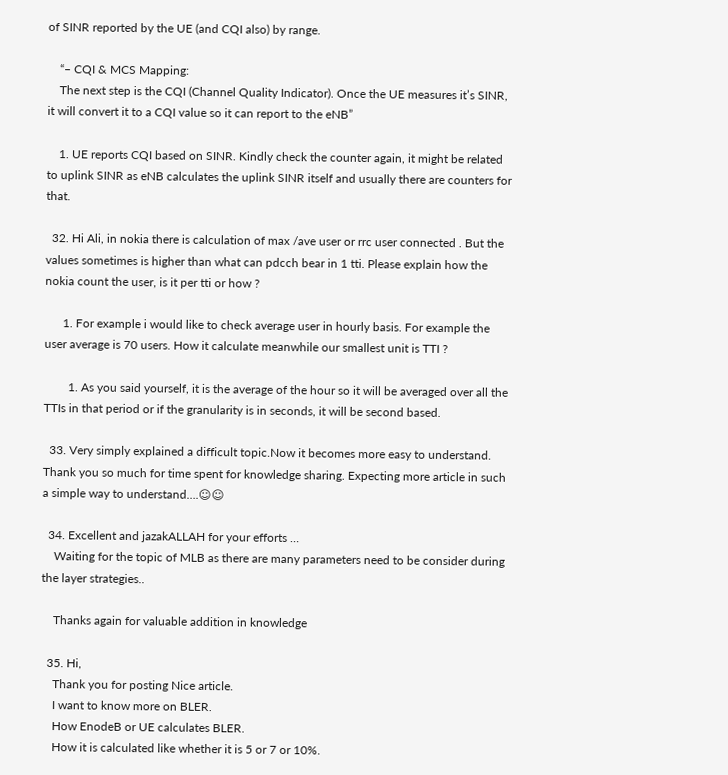of SINR reported by the UE (and CQI also) by range.

    “– CQI & MCS Mapping:
    The next step is the CQI (Channel Quality Indicator). Once the UE measures it’s SINR, it will convert it to a CQI value so it can report to the eNB”

    1. UE reports CQI based on SINR. Kindly check the counter again, it might be related to uplink SINR as eNB calculates the uplink SINR itself and usually there are counters for that.

  32. Hi Ali, in nokia there is calculation of max /ave user or rrc user connected . But the values sometimes is higher than what can pdcch bear in 1 tti. Please explain how the nokia count the user, is it per tti or how ?

      1. For example i would like to check average user in hourly basis. For example the user average is 70 users. How it calculate meanwhile our smallest unit is TTI ?

        1. As you said yourself, it is the average of the hour so it will be averaged over all the TTIs in that period or if the granularity is in seconds, it will be second based.

  33. Very simply explained a difficult topic.Now it becomes more easy to understand. Thank you so much for time spent for knowledge sharing. Expecting more article in such a simple way to understand….☺☺

  34. Excellent and jazakALLAH for your efforts …
    Waiting for the topic of MLB as there are many parameters need to be consider during the layer strategies..

    Thanks again for valuable addition in knowledge

  35. Hi,
    Thank you for posting Nice article.
    I want to know more on BLER.
    How EnodeB or UE calculates BLER.
    How it is calculated like whether it is 5 or 7 or 10%.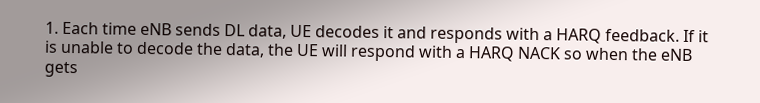1. Each time eNB sends DL data, UE decodes it and responds with a HARQ feedback. If it is unable to decode the data, the UE will respond with a HARQ NACK so when the eNB gets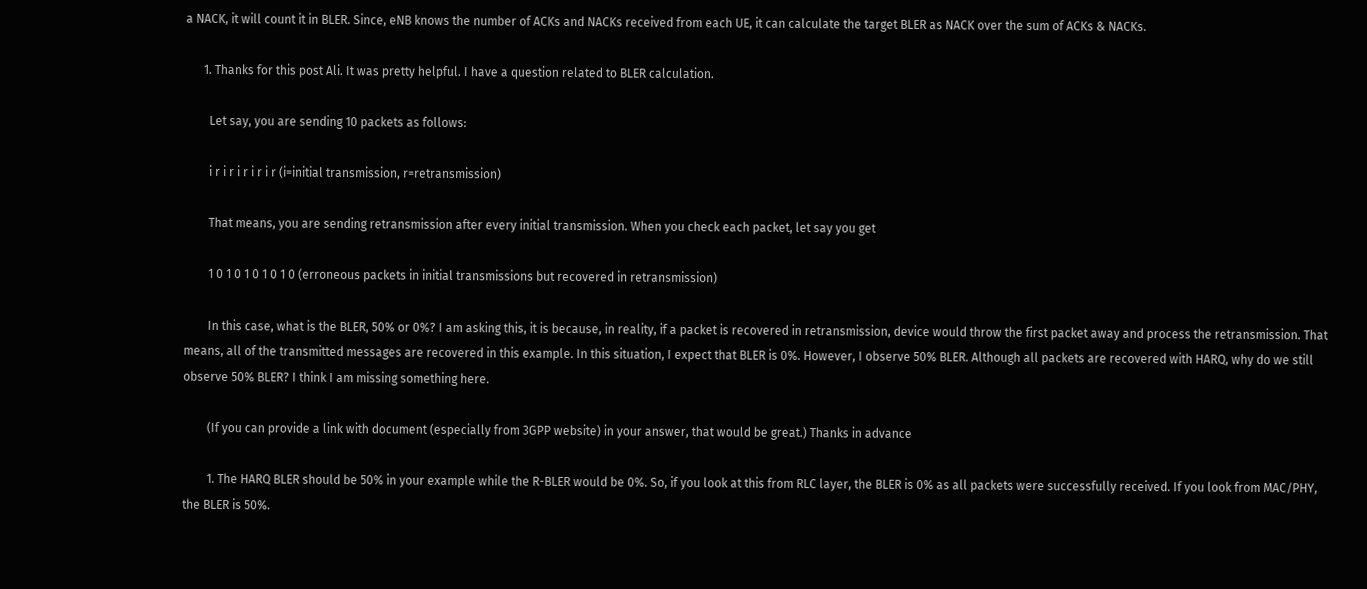a NACK, it will count it in BLER. Since, eNB knows the number of ACKs and NACKs received from each UE, it can calculate the target BLER as NACK over the sum of ACKs & NACKs.

      1. Thanks for this post Ali. It was pretty helpful. I have a question related to BLER calculation.

        Let say, you are sending 10 packets as follows:

        i r i r i r i r i r (i=initial transmission, r=retransmission)

        That means, you are sending retransmission after every initial transmission. When you check each packet, let say you get

        1 0 1 0 1 0 1 0 1 0 (erroneous packets in initial transmissions but recovered in retransmission)

        In this case, what is the BLER, 50% or 0%? I am asking this, it is because, in reality, if a packet is recovered in retransmission, device would throw the first packet away and process the retransmission. That means, all of the transmitted messages are recovered in this example. In this situation, I expect that BLER is 0%. However, I observe 50% BLER. Although all packets are recovered with HARQ, why do we still observe 50% BLER? I think I am missing something here.

        (If you can provide a link with document (especially from 3GPP website) in your answer, that would be great.) Thanks in advance

        1. The HARQ BLER should be 50% in your example while the R-BLER would be 0%. So, if you look at this from RLC layer, the BLER is 0% as all packets were successfully received. If you look from MAC/PHY, the BLER is 50%.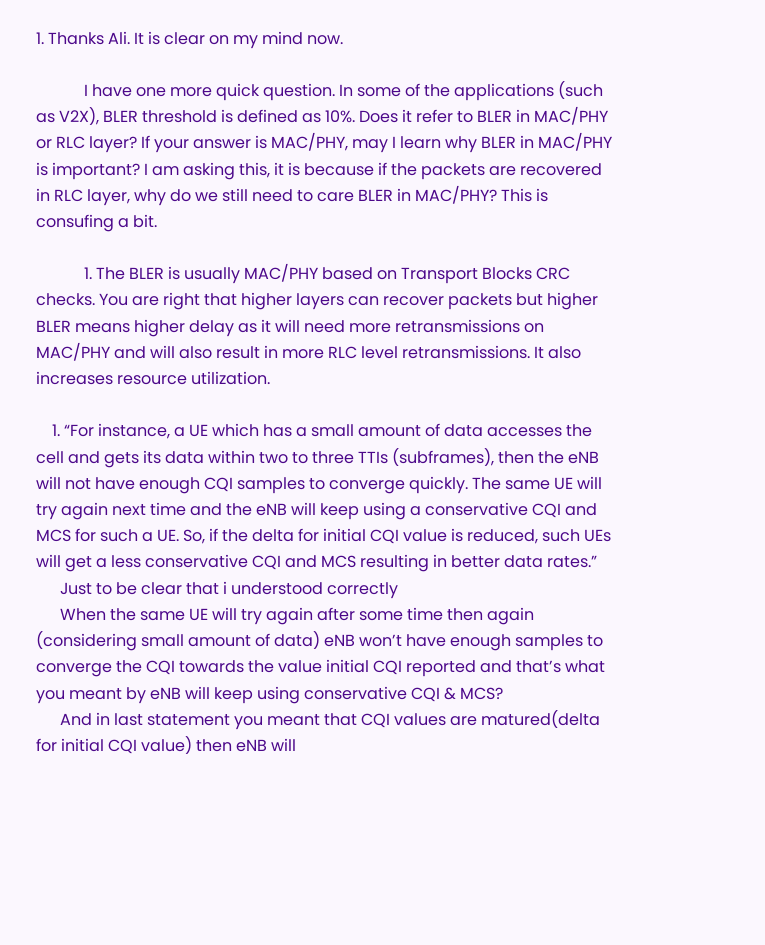1. Thanks Ali. It is clear on my mind now.

            I have one more quick question. In some of the applications (such as V2X), BLER threshold is defined as 10%. Does it refer to BLER in MAC/PHY or RLC layer? If your answer is MAC/PHY, may I learn why BLER in MAC/PHY is important? I am asking this, it is because if the packets are recovered in RLC layer, why do we still need to care BLER in MAC/PHY? This is consufing a bit.

            1. The BLER is usually MAC/PHY based on Transport Blocks CRC checks. You are right that higher layers can recover packets but higher BLER means higher delay as it will need more retransmissions on MAC/PHY and will also result in more RLC level retransmissions. It also increases resource utilization.

    1. “For instance, a UE which has a small amount of data accesses the cell and gets its data within two to three TTIs (subframes), then the eNB will not have enough CQI samples to converge quickly. The same UE will try again next time and the eNB will keep using a conservative CQI and MCS for such a UE. So, if the delta for initial CQI value is reduced, such UEs will get a less conservative CQI and MCS resulting in better data rates.”
      Just to be clear that i understood correctly
      When the same UE will try again after some time then again (considering small amount of data) eNB won’t have enough samples to converge the CQI towards the value initial CQI reported and that’s what you meant by eNB will keep using conservative CQI & MCS?
      And in last statement you meant that CQI values are matured(delta for initial CQI value) then eNB will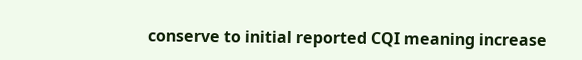conserve to initial reported CQI meaning increase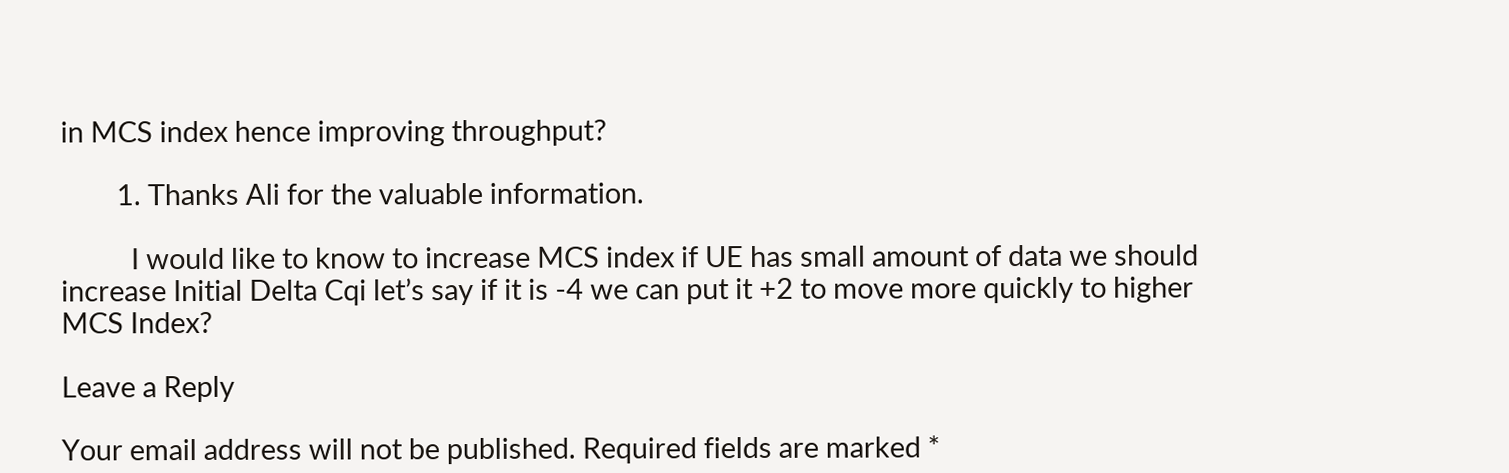in MCS index hence improving throughput?

        1. Thanks Ali for the valuable information.

          I would like to know to increase MCS index if UE has small amount of data we should increase Initial Delta Cqi let’s say if it is -4 we can put it +2 to move more quickly to higher MCS Index?

Leave a Reply

Your email address will not be published. Required fields are marked *